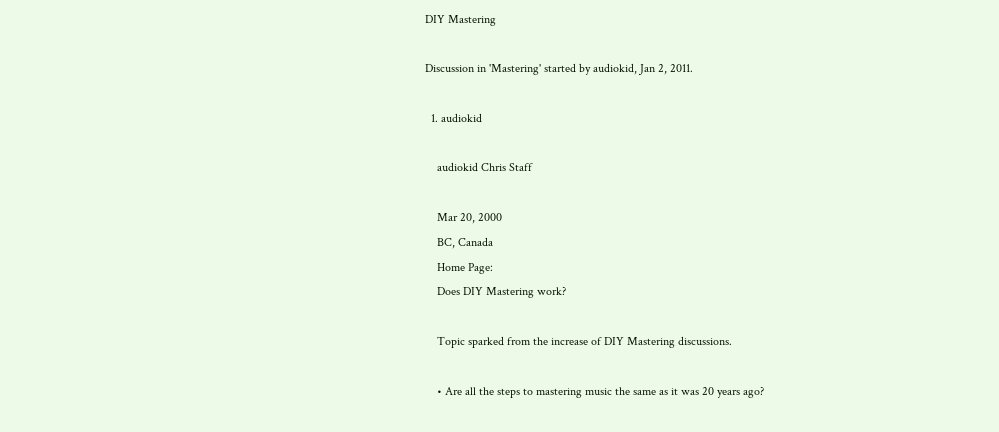DIY Mastering

Discussion in 'Mastering' started by audiokid, Jan 2, 2011.

  1. audiokid

    audiokid Chris Staff

    Mar 20, 2000
    BC, Canada
    Home Page:
    Does DIY Mastering work?

    Topic sparked from the increase of DIY Mastering discussions.

    • Are all the steps to mastering music the same as it was 20 years ago?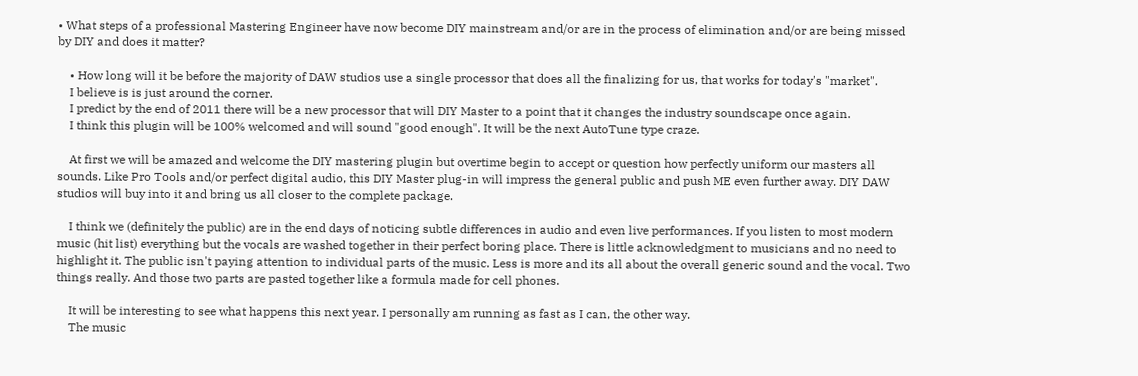• What steps of a professional Mastering Engineer have now become DIY mainstream and/or are in the process of elimination and/or are being missed by DIY and does it matter?

    • How long will it be before the majority of DAW studios use a single processor that does all the finalizing for us, that works for today's "market".
    I believe is is just around the corner.
    I predict by the end of 2011 there will be a new processor that will DIY Master to a point that it changes the industry soundscape once again.
    I think this plugin will be 100% welcomed and will sound "good enough". It will be the next AutoTune type craze.

    At first we will be amazed and welcome the DIY mastering plugin but overtime begin to accept or question how perfectly uniform our masters all sounds. Like Pro Tools and/or perfect digital audio, this DIY Master plug-in will impress the general public and push ME even further away. DIY DAW studios will buy into it and bring us all closer to the complete package.

    I think we (definitely the public) are in the end days of noticing subtle differences in audio and even live performances. If you listen to most modern music (hit list) everything but the vocals are washed together in their perfect boring place. There is little acknowledgment to musicians and no need to highlight it. The public isn't paying attention to individual parts of the music. Less is more and its all about the overall generic sound and the vocal. Two things really. And those two parts are pasted together like a formula made for cell phones.

    It will be interesting to see what happens this next year. I personally am running as fast as I can, the other way.
    The music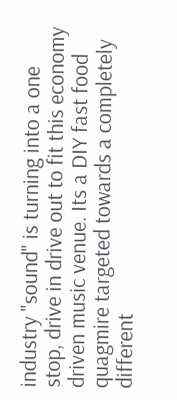industry "sound" is turning into a one stop, drive in drive out to fit this economy driven music venue. Its a DIY fast food quagmire targeted towards a completely different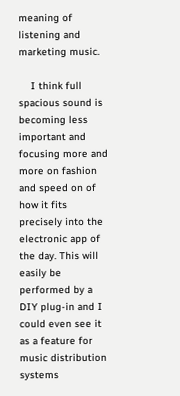meaning of listening and marketing music.

    I think full spacious sound is becoming less important and focusing more and more on fashion and speed on of how it fits precisely into the electronic app of the day. This will easily be performed by a DIY plug-in and I could even see it as a feature for music distribution systems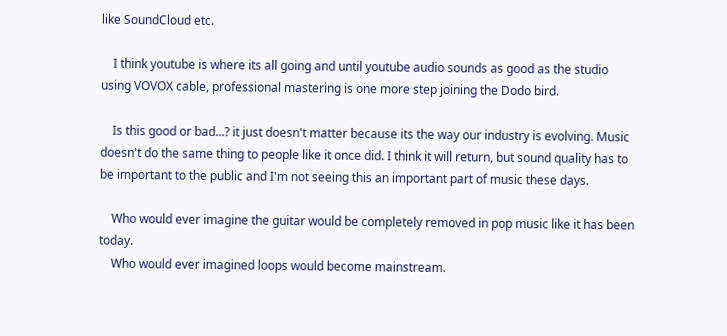like SoundCloud etc.

    I think youtube is where its all going and until youtube audio sounds as good as the studio using VOVOX cable, professional mastering is one more step joining the Dodo bird.

    Is this good or bad...? it just doesn't matter because its the way our industry is evolving. Music doesn't do the same thing to people like it once did. I think it will return, but sound quality has to be important to the public and I'm not seeing this an important part of music these days.

    Who would ever imagine the guitar would be completely removed in pop music like it has been today.
    Who would ever imagined loops would become mainstream.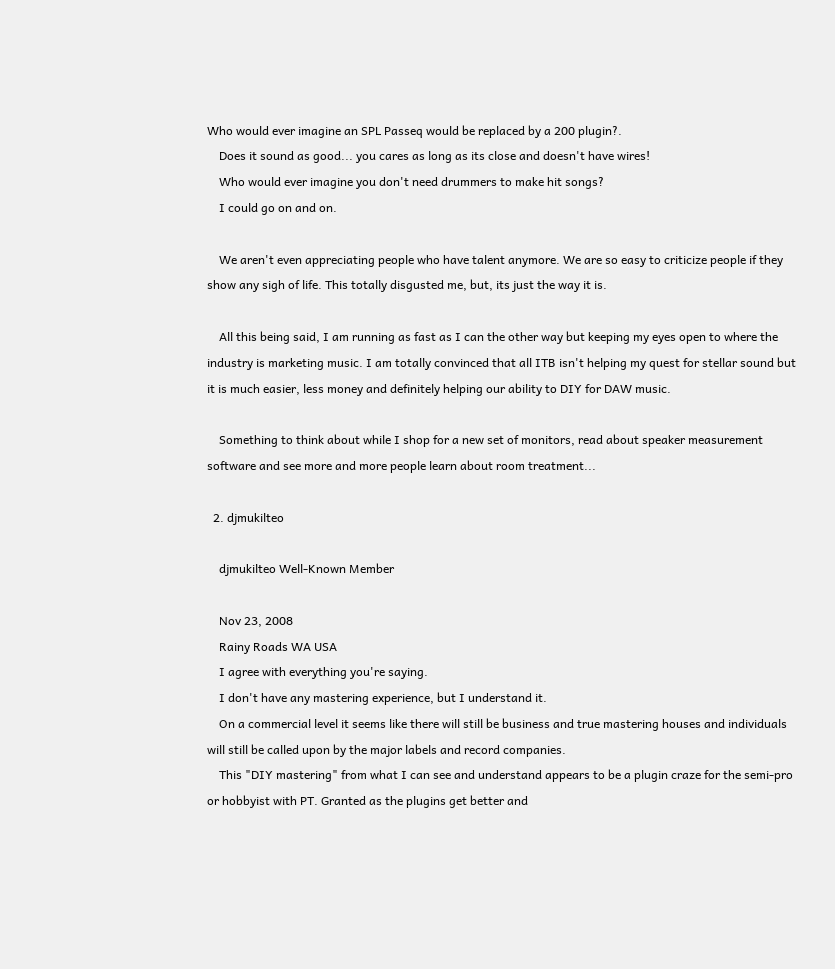Who would ever imagine an SPL Passeq would be replaced by a 200 plugin?.
    Does it sound as good... you cares as long as its close and doesn't have wires!
    Who would ever imagine you don't need drummers to make hit songs?
    I could go on and on.

    We aren't even appreciating people who have talent anymore. We are so easy to criticize people if they show any sigh of life. This totally disgusted me, but, its just the way it is.

    All this being said, I am running as fast as I can the other way but keeping my eyes open to where the industry is marketing music. I am totally convinced that all ITB isn't helping my quest for stellar sound but it is much easier, less money and definitely helping our ability to DIY for DAW music.

    Something to think about while I shop for a new set of monitors, read about speaker measurement software and see more and more people learn about room treatment...

  2. djmukilteo

    djmukilteo Well-Known Member

    Nov 23, 2008
    Rainy Roads WA USA
    I agree with everything you're saying.
    I don't have any mastering experience, but I understand it.
    On a commercial level it seems like there will still be business and true mastering houses and individuals will still be called upon by the major labels and record companies.
    This "DIY mastering" from what I can see and understand appears to be a plugin craze for the semi-pro or hobbyist with PT. Granted as the plugins get better and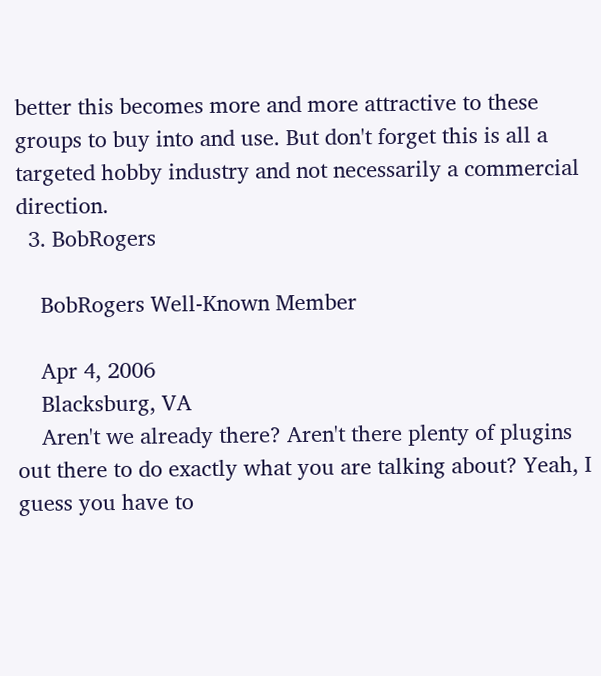better this becomes more and more attractive to these groups to buy into and use. But don't forget this is all a targeted hobby industry and not necessarily a commercial direction.
  3. BobRogers

    BobRogers Well-Known Member

    Apr 4, 2006
    Blacksburg, VA
    Aren't we already there? Aren't there plenty of plugins out there to do exactly what you are talking about? Yeah, I guess you have to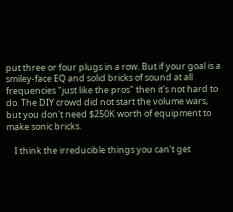put three or four plugs in a row. But if your goal is a smiley-face EQ and solid bricks of sound at all frequencies "just like the pros" then it's not hard to do. The DIY crowd did not start the volume wars, but you don't need $250K worth of equipment to make sonic bricks.

    I think the irreducible things you can't get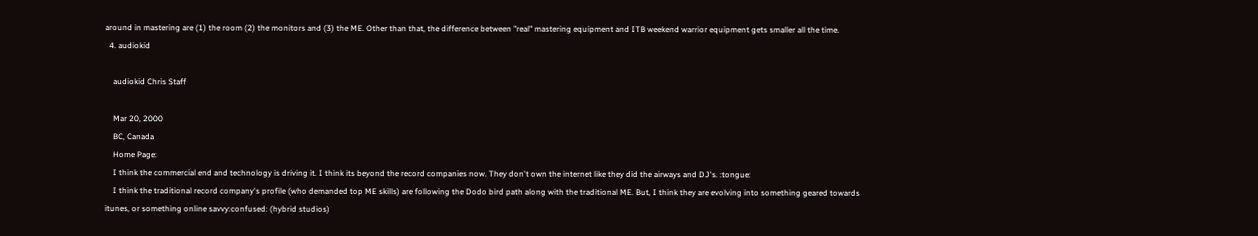around in mastering are (1) the room (2) the monitors and (3) the ME. Other than that, the difference between "real" mastering equipment and ITB weekend warrior equipment gets smaller all the time.
  4. audiokid

    audiokid Chris Staff

    Mar 20, 2000
    BC, Canada
    Home Page:
    I think the commercial end and technology is driving it. I think its beyond the record companies now. They don't own the internet like they did the airways and DJ's. :tongue:
    I think the traditional record company's profile (who demanded top ME skills) are following the Dodo bird path along with the traditional ME. But, I think they are evolving into something geared towards itunes, or something online savvy:confused: (hybrid studios)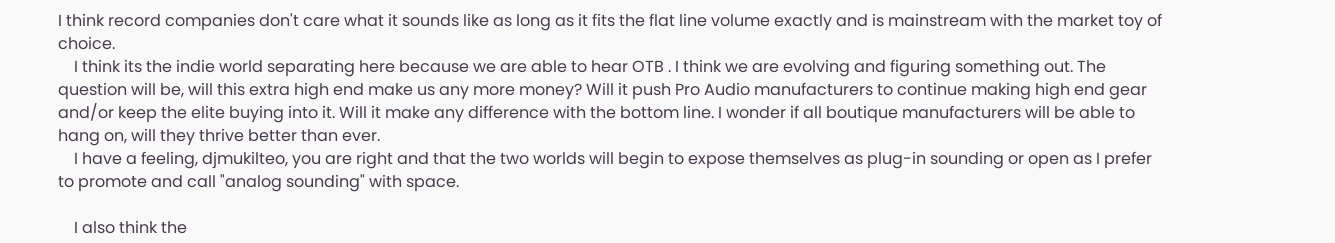I think record companies don't care what it sounds like as long as it fits the flat line volume exactly and is mainstream with the market toy of choice.
    I think its the indie world separating here because we are able to hear OTB . I think we are evolving and figuring something out. The question will be, will this extra high end make us any more money? Will it push Pro Audio manufacturers to continue making high end gear and/or keep the elite buying into it. Will it make any difference with the bottom line. I wonder if all boutique manufacturers will be able to hang on, will they thrive better than ever.
    I have a feeling, djmukilteo, you are right and that the two worlds will begin to expose themselves as plug-in sounding or open as I prefer to promote and call "analog sounding" with space.

    I also think the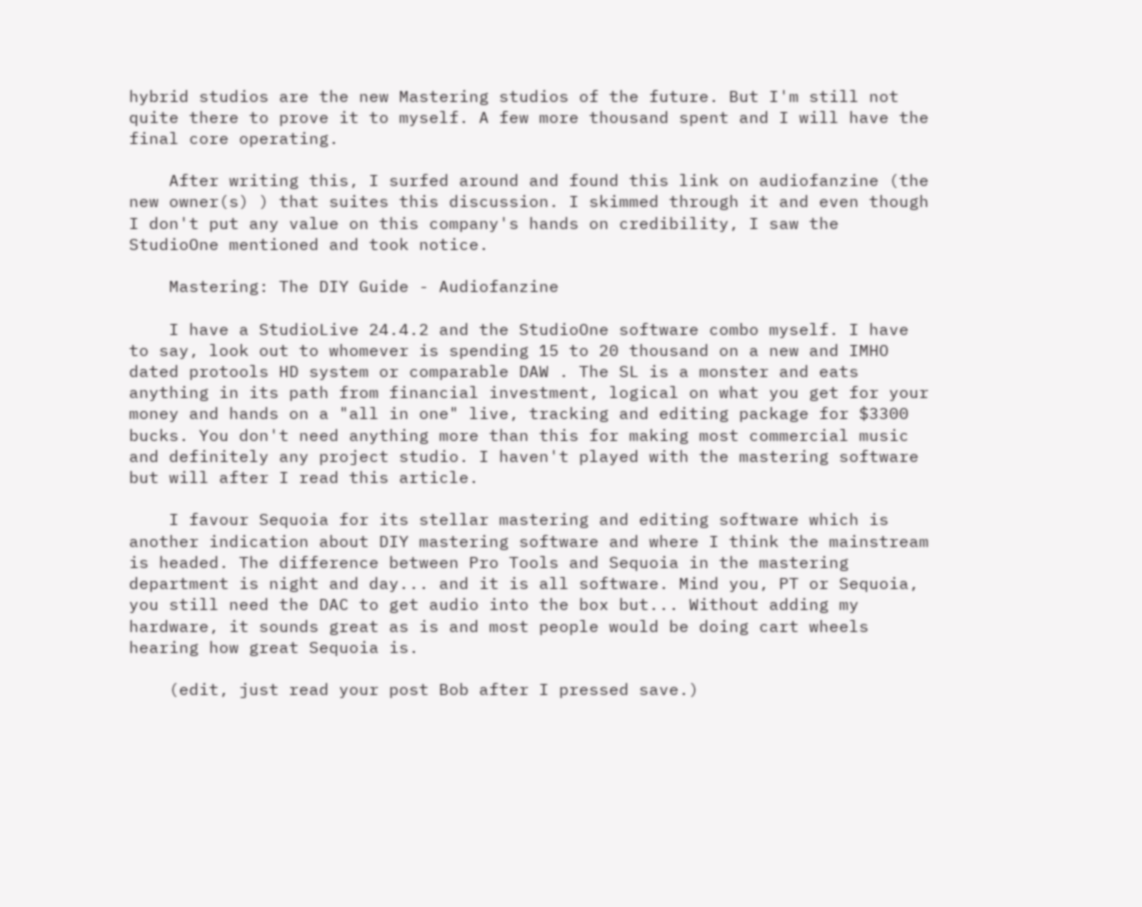hybrid studios are the new Mastering studios of the future. But I'm still not quite there to prove it to myself. A few more thousand spent and I will have the final core operating.

    After writing this, I surfed around and found this link on audiofanzine (the new owner(s) ) that suites this discussion. I skimmed through it and even though I don't put any value on this company's hands on credibility, I saw the StudioOne mentioned and took notice.

    Mastering: The DIY Guide - Audiofanzine

    I have a StudioLive 24.4.2 and the StudioOne software combo myself. I have to say, look out to whomever is spending 15 to 20 thousand on a new and IMHO dated protools HD system or comparable DAW . The SL is a monster and eats anything in its path from financial investment, logical on what you get for your money and hands on a "all in one" live, tracking and editing package for $3300 bucks. You don't need anything more than this for making most commercial music and definitely any project studio. I haven't played with the mastering software but will after I read this article.

    I favour Sequoia for its stellar mastering and editing software which is another indication about DIY mastering software and where I think the mainstream is headed. The difference between Pro Tools and Sequoia in the mastering department is night and day... and it is all software. Mind you, PT or Sequoia, you still need the DAC to get audio into the box but... Without adding my hardware, it sounds great as is and most people would be doing cart wheels hearing how great Sequoia is.

    (edit, just read your post Bob after I pressed save.)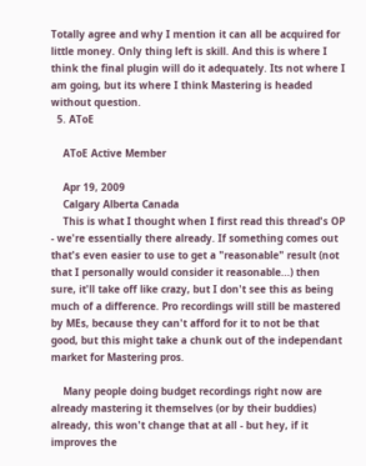Totally agree and why I mention it can all be acquired for little money. Only thing left is skill. And this is where I think the final plugin will do it adequately. Its not where I am going, but its where I think Mastering is headed without question.
  5. AToE

    AToE Active Member

    Apr 19, 2009
    Calgary Alberta Canada
    This is what I thought when I first read this thread's OP - we're essentially there already. If something comes out that's even easier to use to get a "reasonable" result (not that I personally would consider it reasonable...) then sure, it'll take off like crazy, but I don't see this as being much of a difference. Pro recordings will still be mastered by MEs, because they can't afford for it to not be that good, but this might take a chunk out of the independant market for Mastering pros.

    Many people doing budget recordings right now are already mastering it themselves (or by their buddies) already, this won't change that at all - but hey, if it improves the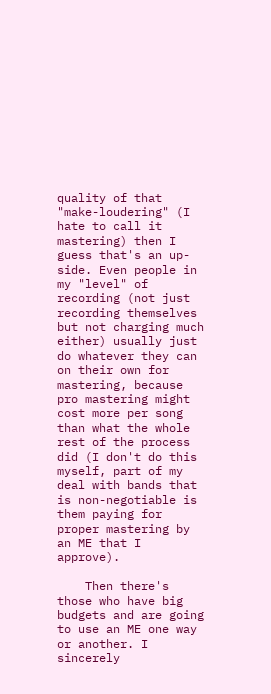quality of that "make-loudering" (I hate to call it mastering) then I guess that's an up-side. Even people in my "level" of recording (not just recording themselves but not charging much either) usually just do whatever they can on their own for mastering, because pro mastering might cost more per song than what the whole rest of the process did (I don't do this myself, part of my deal with bands that is non-negotiable is them paying for proper mastering by an ME that I approve).

    Then there's those who have big budgets and are going to use an ME one way or another. I sincerely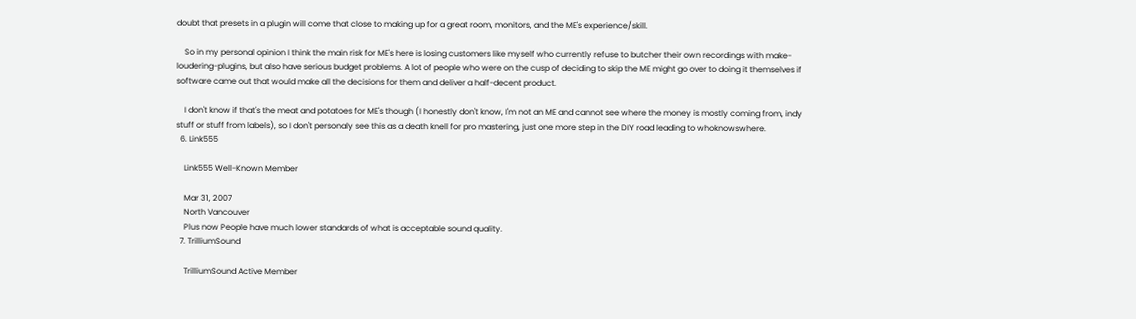doubt that presets in a plugin will come that close to making up for a great room, monitors, and the ME's experience/skill.

    So in my personal opinion I think the main risk for ME's here is losing customers like myself who currently refuse to butcher their own recordings with make-loudering-plugins, but also have serious budget problems. A lot of people who were on the cusp of deciding to skip the ME might go over to doing it themselves if software came out that would make all the decisions for them and deliver a half-decent product.

    I don't know if that's the meat and potatoes for ME's though (I honestly don't know, I'm not an ME and cannot see where the money is mostly coming from, indy stuff or stuff from labels), so I don't personaly see this as a death knell for pro mastering, just one more step in the DIY road leading to whoknowswhere.
  6. Link555

    Link555 Well-Known Member

    Mar 31, 2007
    North Vancouver
    Plus now People have much lower standards of what is acceptable sound quality.
  7. TrilliumSound

    TrilliumSound Active Member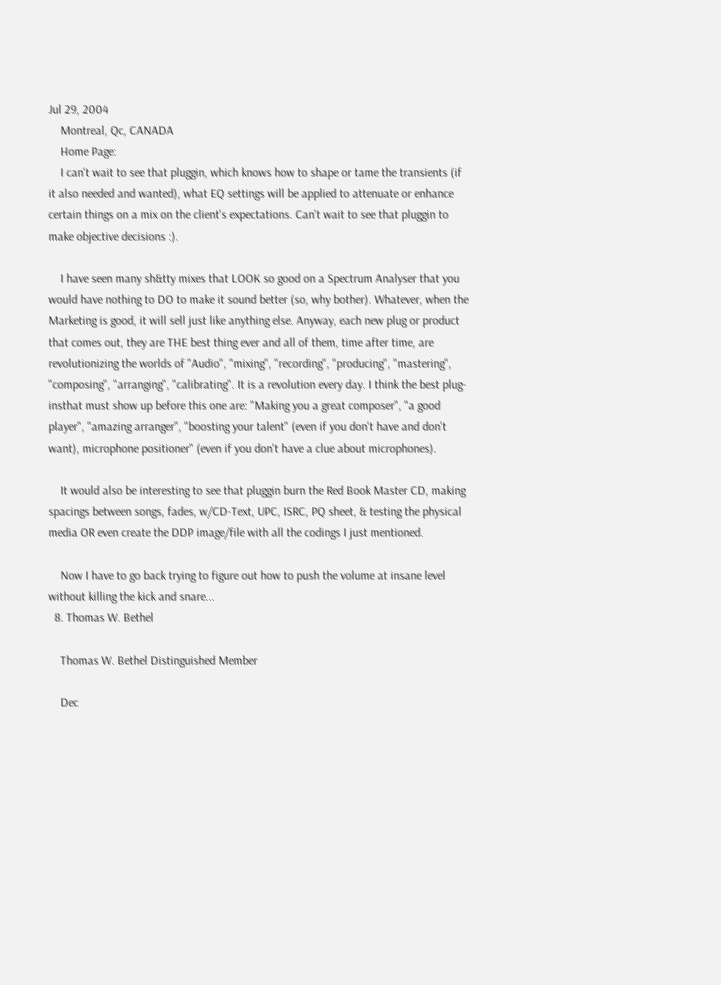Jul 29, 2004
    Montreal, Qc, CANADA
    Home Page:
    I can't wait to see that pluggin, which knows how to shape or tame the transients (if it also needed and wanted), what EQ settings will be applied to attenuate or enhance certain things on a mix on the client's expectations. Can't wait to see that pluggin to make objective decisions :).

    I have seen many sh&tty mixes that LOOK so good on a Spectrum Analyser that you would have nothing to DO to make it sound better (so, why bother). Whatever, when the Marketing is good, it will sell just like anything else. Anyway, each new plug or product that comes out, they are THE best thing ever and all of them, time after time, are revolutionizing the worlds of "Audio", "mixing", "recording", "producing", "mastering", "composing", "arranging", "calibrating". It is a revolution every day. I think the best plug-insthat must show up before this one are: "Making you a great composer", "a good player", "amazing arranger", "boosting your talent" (even if you don't have and don't want), microphone positioner" (even if you don't have a clue about microphones).

    It would also be interesting to see that pluggin burn the Red Book Master CD, making spacings between songs, fades, w/CD-Text, UPC, ISRC, PQ sheet, & testing the physical media OR even create the DDP image/file with all the codings I just mentioned.

    Now I have to go back trying to figure out how to push the volume at insane level without killing the kick and snare...
  8. Thomas W. Bethel

    Thomas W. Bethel Distinguished Member

    Dec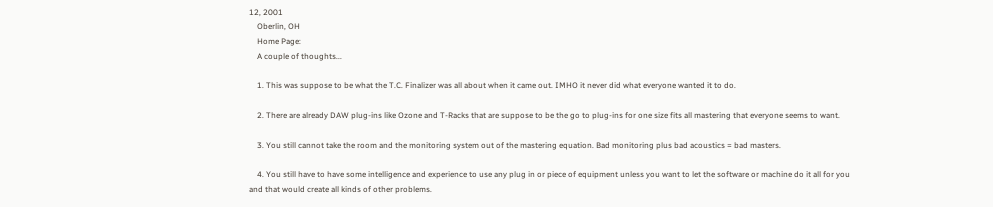12, 2001
    Oberlin, OH
    Home Page:
    A couple of thoughts...

    1. This was suppose to be what the T.C. Finalizer was all about when it came out. IMHO it never did what everyone wanted it to do.

    2. There are already DAW plug-ins like Ozone and T-Racks that are suppose to be the go to plug-ins for one size fits all mastering that everyone seems to want.

    3. You still cannot take the room and the monitoring system out of the mastering equation. Bad monitoring plus bad acoustics = bad masters.

    4. You still have to have some intelligence and experience to use any plug in or piece of equipment unless you want to let the software or machine do it all for you and that would create all kinds of other problems.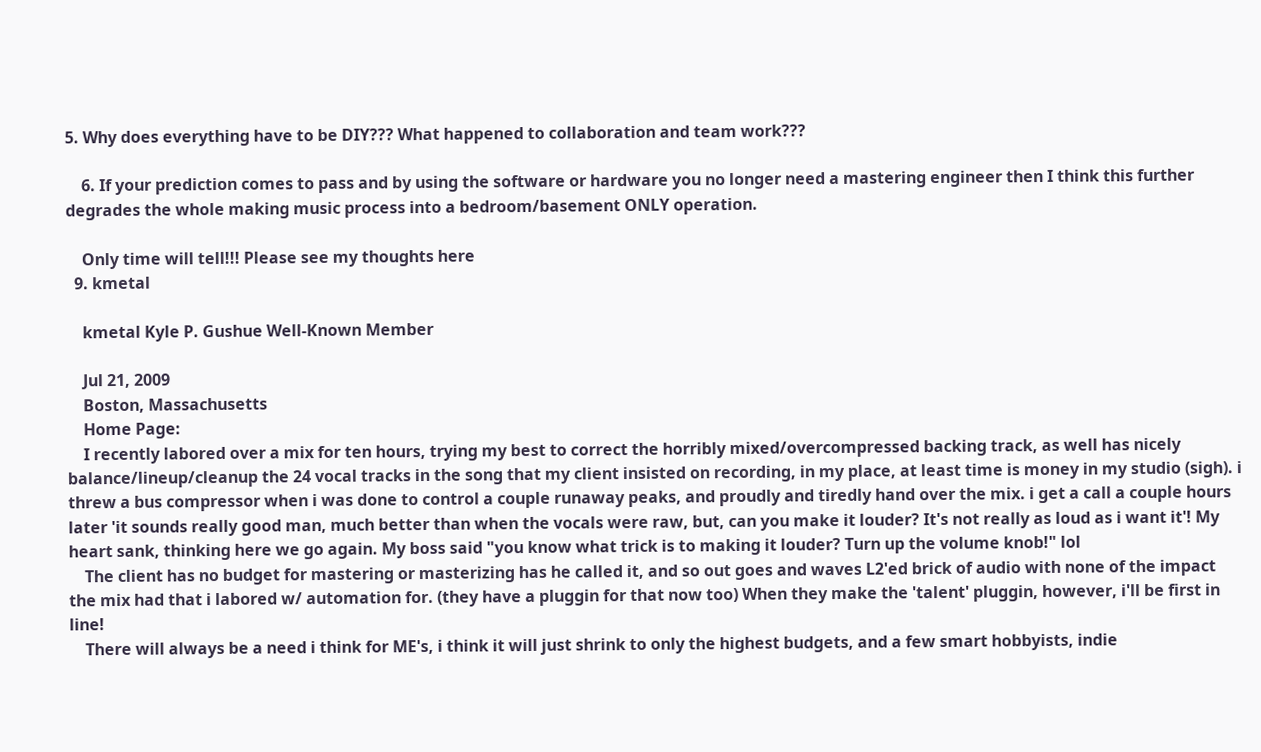5. Why does everything have to be DIY??? What happened to collaboration and team work???

    6. If your prediction comes to pass and by using the software or hardware you no longer need a mastering engineer then I think this further degrades the whole making music process into a bedroom/basement ONLY operation.

    Only time will tell!!! Please see my thoughts here
  9. kmetal

    kmetal Kyle P. Gushue Well-Known Member

    Jul 21, 2009
    Boston, Massachusetts
    Home Page:
    I recently labored over a mix for ten hours, trying my best to correct the horribly mixed/overcompressed backing track, as well has nicely balance/lineup/cleanup the 24 vocal tracks in the song that my client insisted on recording, in my place, at least time is money in my studio (sigh). i threw a bus compressor when i was done to control a couple runaway peaks, and proudly and tiredly hand over the mix. i get a call a couple hours later 'it sounds really good man, much better than when the vocals were raw, but, can you make it louder? It's not really as loud as i want it'! My heart sank, thinking here we go again. My boss said "you know what trick is to making it louder? Turn up the volume knob!" lol
    The client has no budget for mastering or masterizing has he called it, and so out goes and waves L2'ed brick of audio with none of the impact the mix had that i labored w/ automation for. (they have a pluggin for that now too) When they make the 'talent' pluggin, however, i'll be first in line!
    There will always be a need i think for ME's, i think it will just shrink to only the highest budgets, and a few smart hobbyists, indie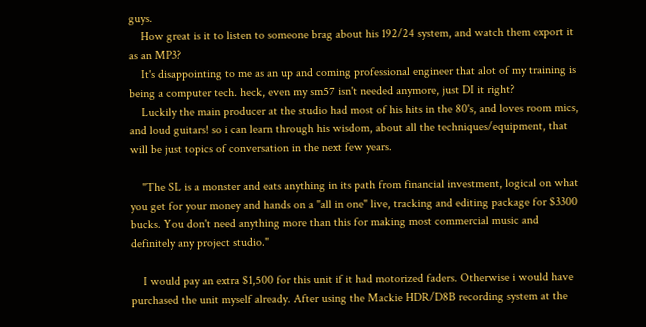guys.
    How great is it to listen to someone brag about his 192/24 system, and watch them export it as an MP3?
    It's disappointing to me as an up and coming professional engineer that alot of my training is being a computer tech. heck, even my sm57 isn't needed anymore, just DI it right?
    Luckily the main producer at the studio had most of his hits in the 80's, and loves room mics, and loud guitars! so i can learn through his wisdom, about all the techniques/equipment, that will be just topics of conversation in the next few years.

    "The SL is a monster and eats anything in its path from financial investment, logical on what you get for your money and hands on a "all in one" live, tracking and editing package for $3300 bucks. You don't need anything more than this for making most commercial music and definitely any project studio."

    I would pay an extra $1,500 for this unit if it had motorized faders. Otherwise i would have purchased the unit myself already. After using the Mackie HDR/D8B recording system at the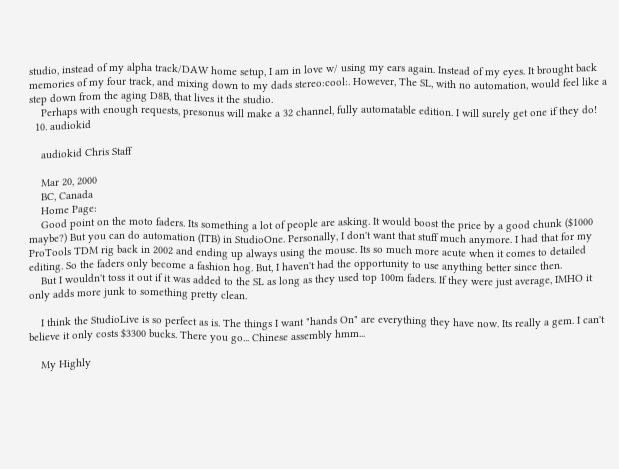studio, instead of my alpha track/DAW home setup, I am in love w/ using my ears again. Instead of my eyes. It brought back memories of my four track, and mixing down to my dads stereo:cool:. However, The SL, with no automation, would feel like a step down from the aging D8B, that lives it the studio.
    Perhaps with enough requests, presonus will make a 32 channel, fully automatable edition. I will surely get one if they do!
  10. audiokid

    audiokid Chris Staff

    Mar 20, 2000
    BC, Canada
    Home Page:
    Good point on the moto faders. Its something a lot of people are asking. It would boost the price by a good chunk ($1000 maybe?) But you can do automation (ITB) in StudioOne. Personally, I don't want that stuff much anymore. I had that for my ProTools TDM rig back in 2002 and ending up always using the mouse. Its so much more acute when it comes to detailed editing. So the faders only become a fashion hog. But, I haven't had the opportunity to use anything better since then.
    But I wouldn't toss it out if it was added to the SL as long as they used top 100m faders. If they were just average, IMHO it only adds more junk to something pretty clean.

    I think the StudioLive is so perfect as is. The things I want "hands On" are everything they have now. Its really a gem. I can't believe it only costs $3300 bucks. There you go... Chinese assembly hmm...

    My Highly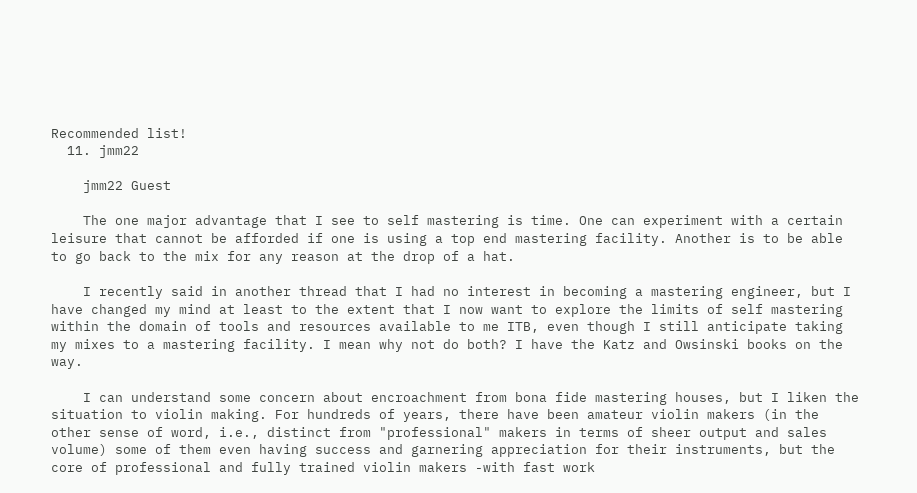Recommended list!
  11. jmm22

    jmm22 Guest

    The one major advantage that I see to self mastering is time. One can experiment with a certain leisure that cannot be afforded if one is using a top end mastering facility. Another is to be able to go back to the mix for any reason at the drop of a hat.

    I recently said in another thread that I had no interest in becoming a mastering engineer, but I have changed my mind at least to the extent that I now want to explore the limits of self mastering within the domain of tools and resources available to me ITB, even though I still anticipate taking my mixes to a mastering facility. I mean why not do both? I have the Katz and Owsinski books on the way.

    I can understand some concern about encroachment from bona fide mastering houses, but I liken the situation to violin making. For hundreds of years, there have been amateur violin makers (in the other sense of word, i.e., distinct from "professional" makers in terms of sheer output and sales volume) some of them even having success and garnering appreciation for their instruments, but the core of professional and fully trained violin makers -with fast work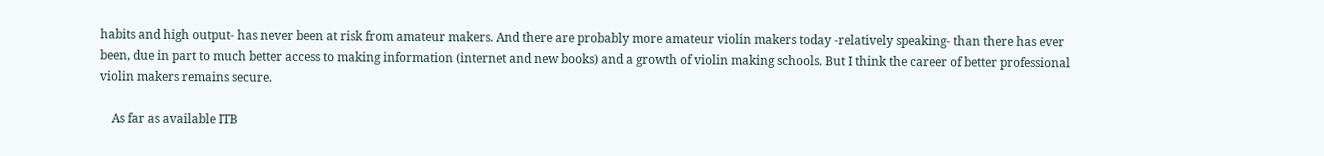habits and high output- has never been at risk from amateur makers. And there are probably more amateur violin makers today -relatively speaking- than there has ever been, due in part to much better access to making information (internet and new books) and a growth of violin making schools. But I think the career of better professional violin makers remains secure.

    As far as available ITB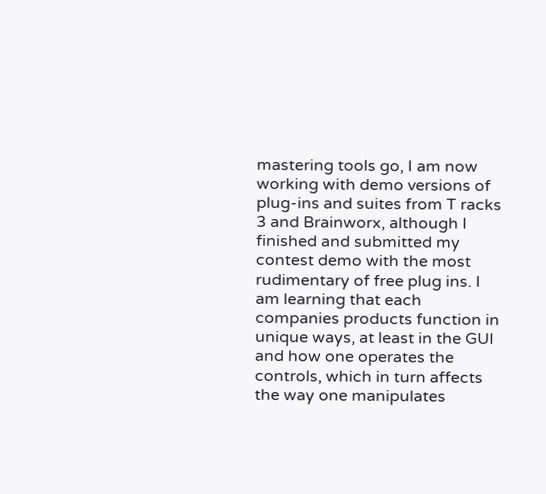mastering tools go, I am now working with demo versions of plug-ins and suites from T racks 3 and Brainworx, although I finished and submitted my contest demo with the most rudimentary of free plug ins. I am learning that each companies products function in unique ways, at least in the GUI and how one operates the controls, which in turn affects the way one manipulates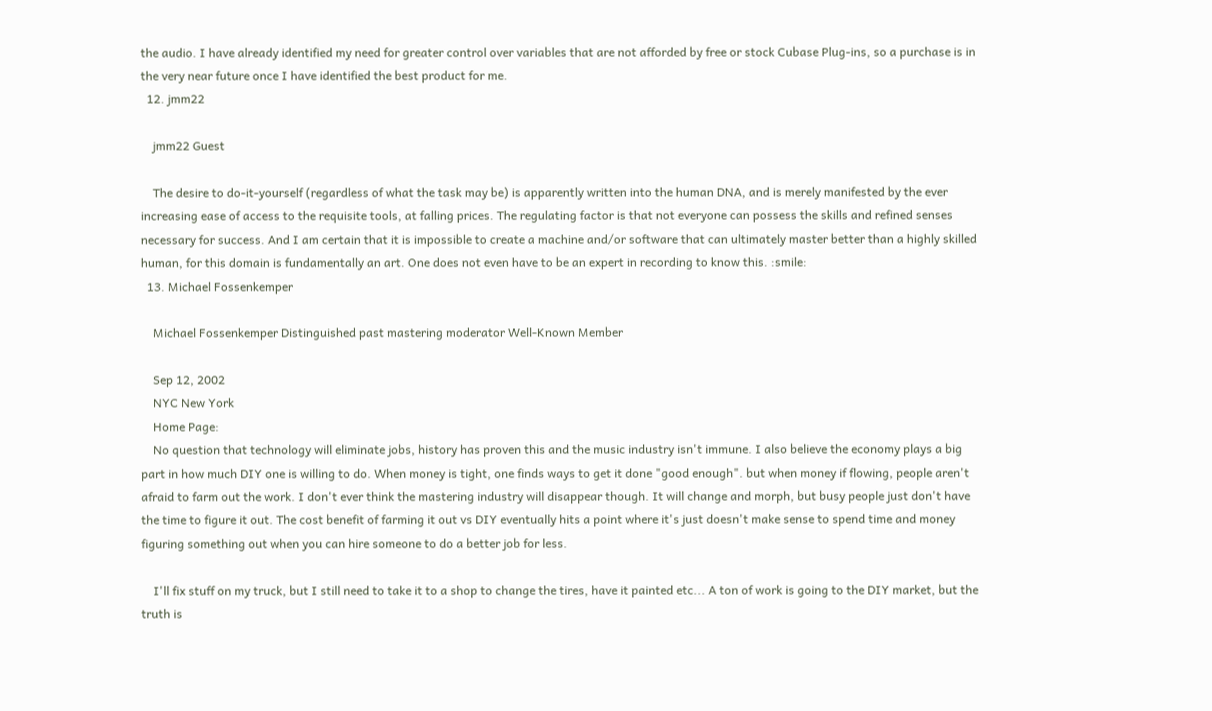the audio. I have already identified my need for greater control over variables that are not afforded by free or stock Cubase Plug-ins, so a purchase is in the very near future once I have identified the best product for me.
  12. jmm22

    jmm22 Guest

    The desire to do-it-yourself (regardless of what the task may be) is apparently written into the human DNA, and is merely manifested by the ever increasing ease of access to the requisite tools, at falling prices. The regulating factor is that not everyone can possess the skills and refined senses necessary for success. And I am certain that it is impossible to create a machine and/or software that can ultimately master better than a highly skilled human, for this domain is fundamentally an art. One does not even have to be an expert in recording to know this. :smile:
  13. Michael Fossenkemper

    Michael Fossenkemper Distinguished past mastering moderator Well-Known Member

    Sep 12, 2002
    NYC New York
    Home Page:
    No question that technology will eliminate jobs, history has proven this and the music industry isn't immune. I also believe the economy plays a big part in how much DIY one is willing to do. When money is tight, one finds ways to get it done "good enough". but when money if flowing, people aren't afraid to farm out the work. I don't ever think the mastering industry will disappear though. It will change and morph, but busy people just don't have the time to figure it out. The cost benefit of farming it out vs DIY eventually hits a point where it's just doesn't make sense to spend time and money figuring something out when you can hire someone to do a better job for less.

    I'll fix stuff on my truck, but I still need to take it to a shop to change the tires, have it painted etc... A ton of work is going to the DIY market, but the truth is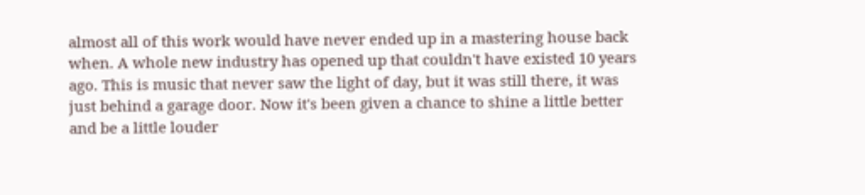almost all of this work would have never ended up in a mastering house back when. A whole new industry has opened up that couldn't have existed 10 years ago. This is music that never saw the light of day, but it was still there, it was just behind a garage door. Now it's been given a chance to shine a little better and be a little louder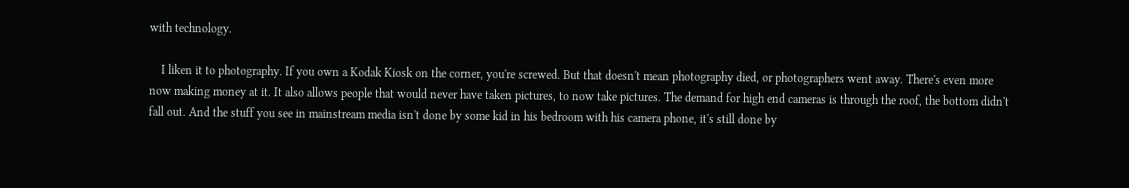with technology.

    I liken it to photography. If you own a Kodak Kiosk on the corner, you're screwed. But that doesn't mean photography died, or photographers went away. There's even more now making money at it. It also allows people that would never have taken pictures, to now take pictures. The demand for high end cameras is through the roof, the bottom didn't fall out. And the stuff you see in mainstream media isn't done by some kid in his bedroom with his camera phone, it's still done by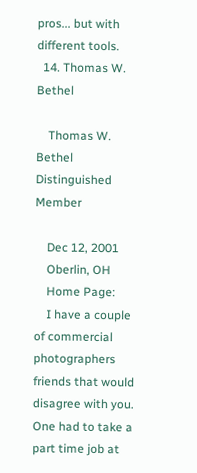pros... but with different tools.
  14. Thomas W. Bethel

    Thomas W. Bethel Distinguished Member

    Dec 12, 2001
    Oberlin, OH
    Home Page:
    I have a couple of commercial photographers friends that would disagree with you. One had to take a part time job at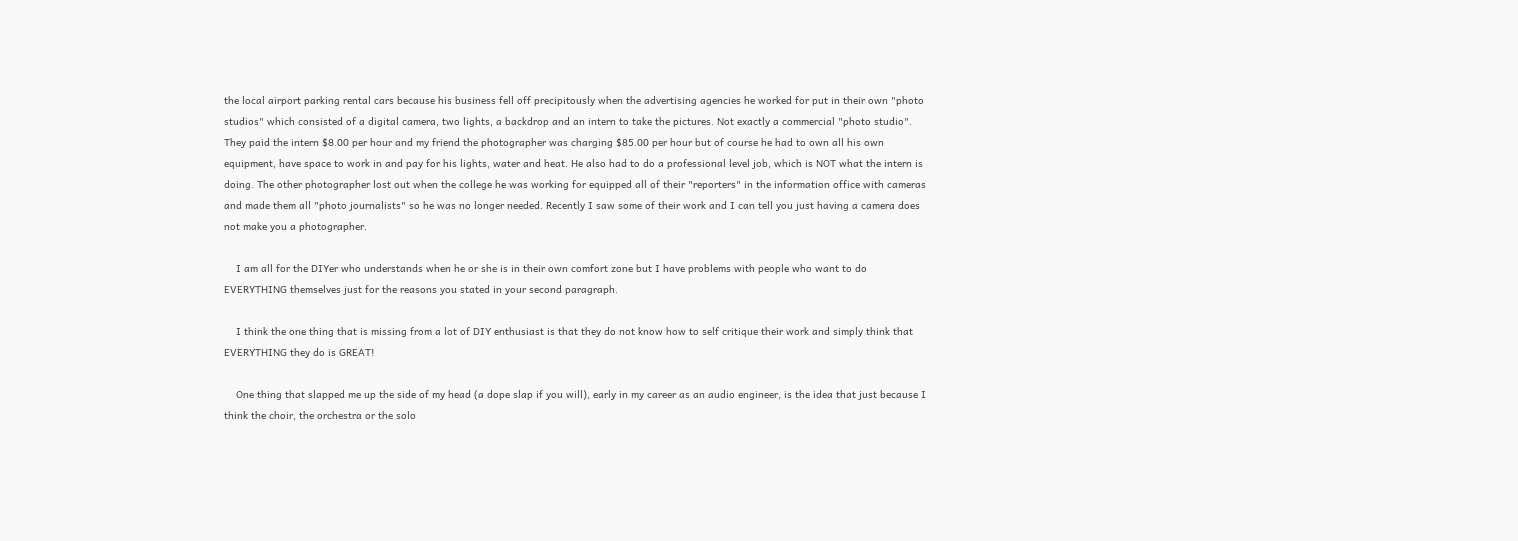the local airport parking rental cars because his business fell off precipitously when the advertising agencies he worked for put in their own "photo studios" which consisted of a digital camera, two lights, a backdrop and an intern to take the pictures. Not exactly a commercial "photo studio". They paid the intern $8.00 per hour and my friend the photographer was charging $85.00 per hour but of course he had to own all his own equipment, have space to work in and pay for his lights, water and heat. He also had to do a professional level job, which is NOT what the intern is doing. The other photographer lost out when the college he was working for equipped all of their "reporters" in the information office with cameras and made them all "photo journalists" so he was no longer needed. Recently I saw some of their work and I can tell you just having a camera does not make you a photographer.

    I am all for the DIYer who understands when he or she is in their own comfort zone but I have problems with people who want to do EVERYTHING themselves just for the reasons you stated in your second paragraph.

    I think the one thing that is missing from a lot of DIY enthusiast is that they do not know how to self critique their work and simply think that EVERYTHING they do is GREAT!

    One thing that slapped me up the side of my head (a dope slap if you will), early in my career as an audio engineer, is the idea that just because I think the choir, the orchestra or the solo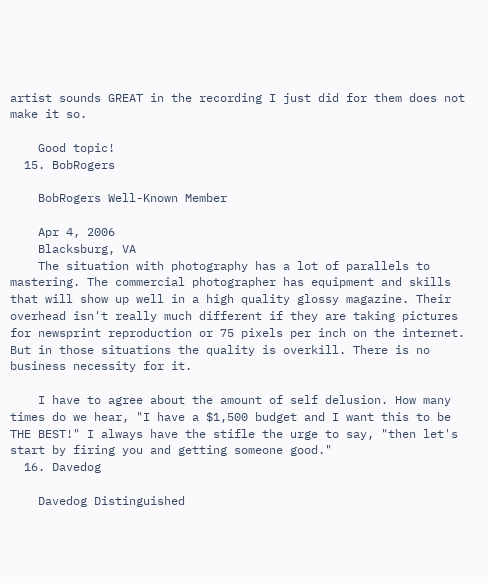artist sounds GREAT in the recording I just did for them does not make it so.

    Good topic!
  15. BobRogers

    BobRogers Well-Known Member

    Apr 4, 2006
    Blacksburg, VA
    The situation with photography has a lot of parallels to mastering. The commercial photographer has equipment and skills that will show up well in a high quality glossy magazine. Their overhead isn't really much different if they are taking pictures for newsprint reproduction or 75 pixels per inch on the internet. But in those situations the quality is overkill. There is no business necessity for it.

    I have to agree about the amount of self delusion. How many times do we hear, "I have a $1,500 budget and I want this to be THE BEST!" I always have the stifle the urge to say, "then let's start by firing you and getting someone good."
  16. Davedog

    Davedog Distinguished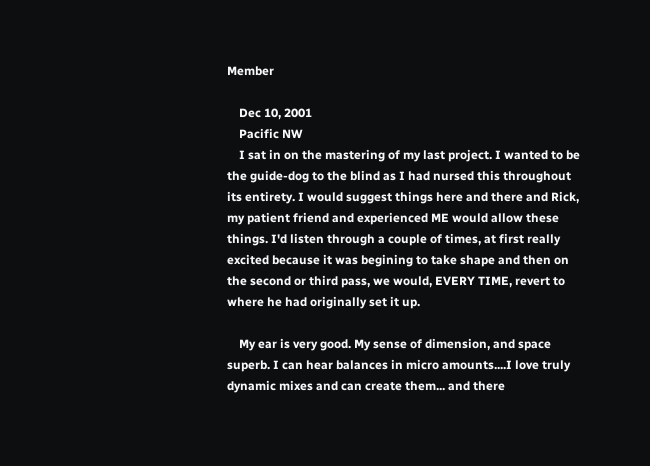Member

    Dec 10, 2001
    Pacific NW
    I sat in on the mastering of my last project. I wanted to be the guide-dog to the blind as I had nursed this throughout its entirety. I would suggest things here and there and Rick, my patient friend and experienced ME would allow these things. I'd listen through a couple of times, at first really excited because it was begining to take shape and then on the second or third pass, we would, EVERY TIME, revert to where he had originally set it up.

    My ear is very good. My sense of dimension, and space superb. I can hear balances in micro amounts....I love truly dynamic mixes and can create them... and there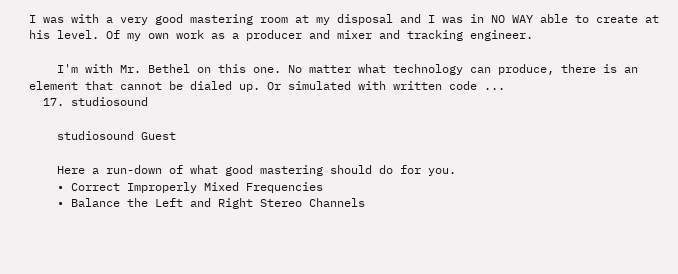I was with a very good mastering room at my disposal and I was in NO WAY able to create at his level. Of my own work as a producer and mixer and tracking engineer.

    I'm with Mr. Bethel on this one. No matter what technology can produce, there is an element that cannot be dialed up. Or simulated with written code ...
  17. studiosound

    studiosound Guest

    Here a run-down of what good mastering should do for you.
    • Correct Improperly Mixed Frequencies
    • Balance the Left and Right Stereo Channels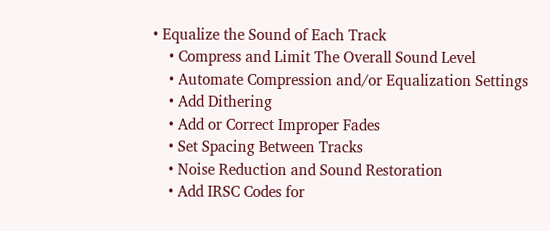• Equalize the Sound of Each Track
    • Compress and Limit The Overall Sound Level
    • Automate Compression and/or Equalization Settings
    • Add Dithering
    • Add or Correct Improper Fades
    • Set Spacing Between Tracks
    • Noise Reduction and Sound Restoration
    • Add IRSC Codes for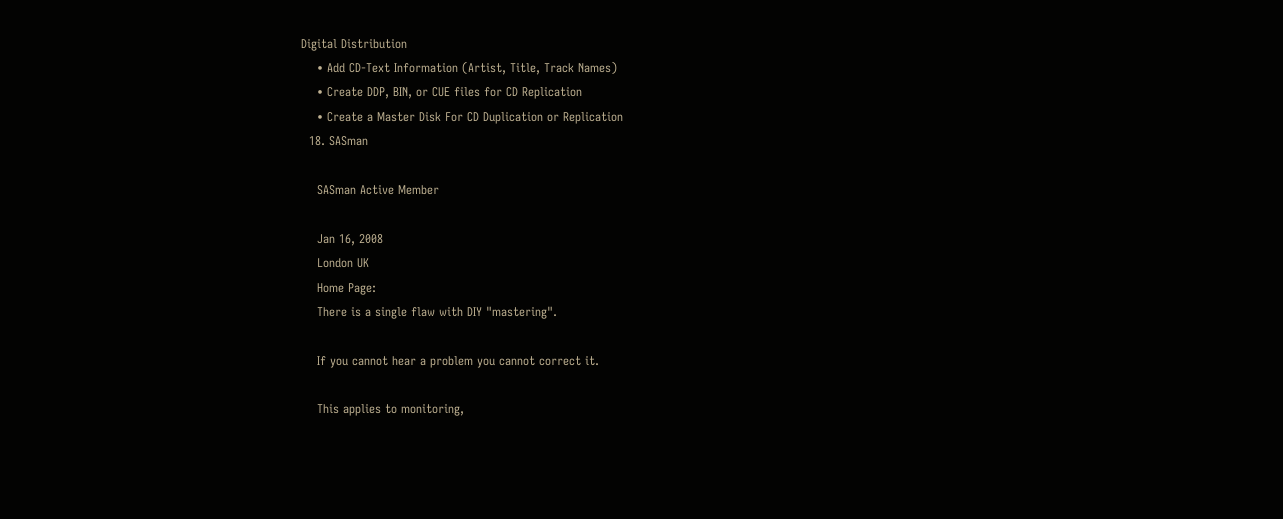Digital Distribution
    • Add CD-Text Information (Artist, Title, Track Names)
    • Create DDP, BIN, or CUE files for CD Replication
    • Create a Master Disk For CD Duplication or Replication
  18. SASman

    SASman Active Member

    Jan 16, 2008
    London UK
    Home Page:
    There is a single flaw with DIY "mastering".

    If you cannot hear a problem you cannot correct it.

    This applies to monitoring,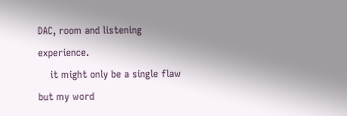DAC, room and listening experience.
    it might only be a single flaw but my word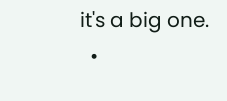it's a big one.
  •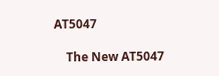AT5047

    The New AT5047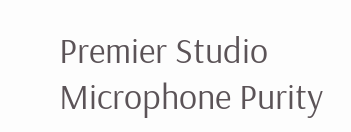Premier Studio Microphone Purity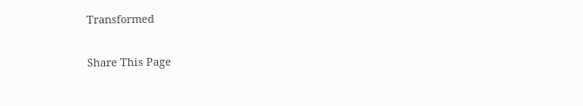Transformed

Share This Page